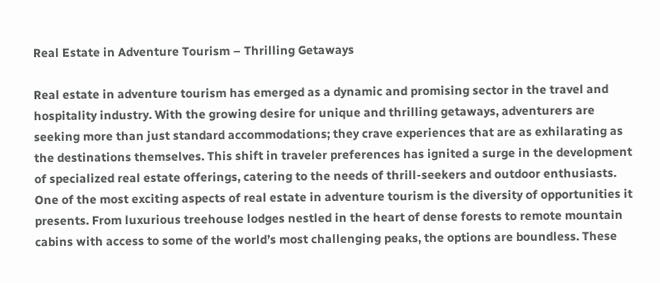Real Estate in Adventure Tourism – Thrilling Getaways

Real estate in adventure tourism has emerged as a dynamic and promising sector in the travel and hospitality industry. With the growing desire for unique and thrilling getaways, adventurers are seeking more than just standard accommodations; they crave experiences that are as exhilarating as the destinations themselves. This shift in traveler preferences has ignited a surge in the development of specialized real estate offerings, catering to the needs of thrill-seekers and outdoor enthusiasts. One of the most exciting aspects of real estate in adventure tourism is the diversity of opportunities it presents. From luxurious treehouse lodges nestled in the heart of dense forests to remote mountain cabins with access to some of the world’s most challenging peaks, the options are boundless. These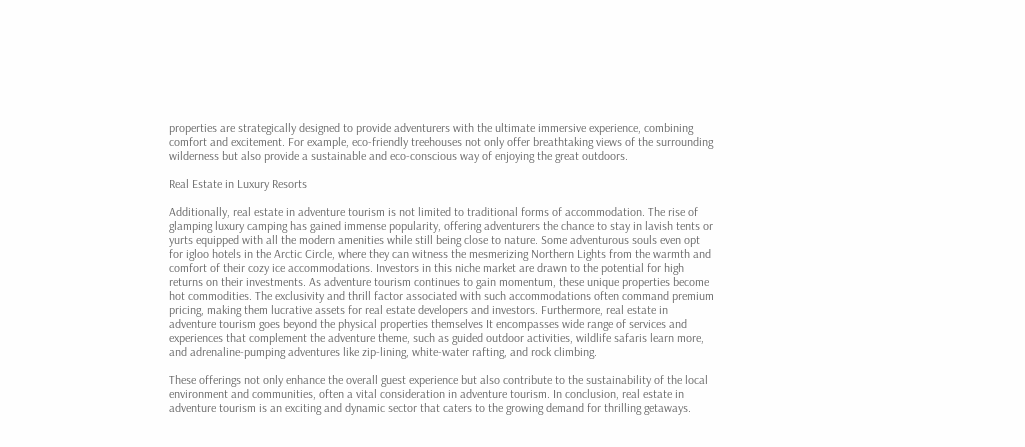properties are strategically designed to provide adventurers with the ultimate immersive experience, combining comfort and excitement. For example, eco-friendly treehouses not only offer breathtaking views of the surrounding wilderness but also provide a sustainable and eco-conscious way of enjoying the great outdoors.

Real Estate in Luxury Resorts

Additionally, real estate in adventure tourism is not limited to traditional forms of accommodation. The rise of glamping luxury camping has gained immense popularity, offering adventurers the chance to stay in lavish tents or yurts equipped with all the modern amenities while still being close to nature. Some adventurous souls even opt for igloo hotels in the Arctic Circle, where they can witness the mesmerizing Northern Lights from the warmth and comfort of their cozy ice accommodations. Investors in this niche market are drawn to the potential for high returns on their investments. As adventure tourism continues to gain momentum, these unique properties become hot commodities. The exclusivity and thrill factor associated with such accommodations often command premium pricing, making them lucrative assets for real estate developers and investors. Furthermore, real estate in adventure tourism goes beyond the physical properties themselves It encompasses wide range of services and experiences that complement the adventure theme, such as guided outdoor activities, wildlife safaris learn more, and adrenaline-pumping adventures like zip-lining, white-water rafting, and rock climbing.

These offerings not only enhance the overall guest experience but also contribute to the sustainability of the local environment and communities, often a vital consideration in adventure tourism. In conclusion, real estate in adventure tourism is an exciting and dynamic sector that caters to the growing demand for thrilling getaways.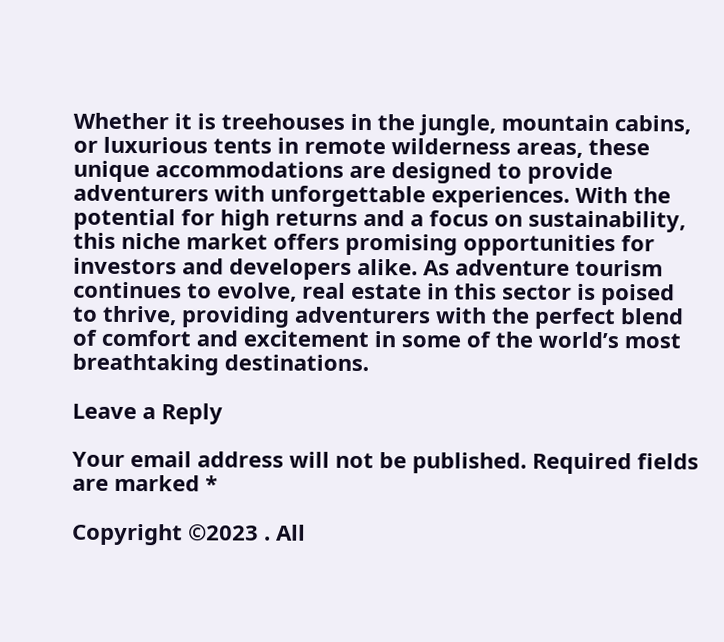Whether it is treehouses in the jungle, mountain cabins, or luxurious tents in remote wilderness areas, these unique accommodations are designed to provide adventurers with unforgettable experiences. With the potential for high returns and a focus on sustainability, this niche market offers promising opportunities for investors and developers alike. As adventure tourism continues to evolve, real estate in this sector is poised to thrive, providing adventurers with the perfect blend of comfort and excitement in some of the world’s most breathtaking destinations.

Leave a Reply

Your email address will not be published. Required fields are marked *

Copyright ©2023 . All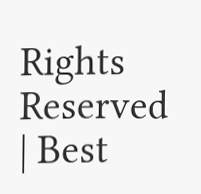Rights Reserved | Best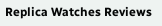Replica Watches Reviews